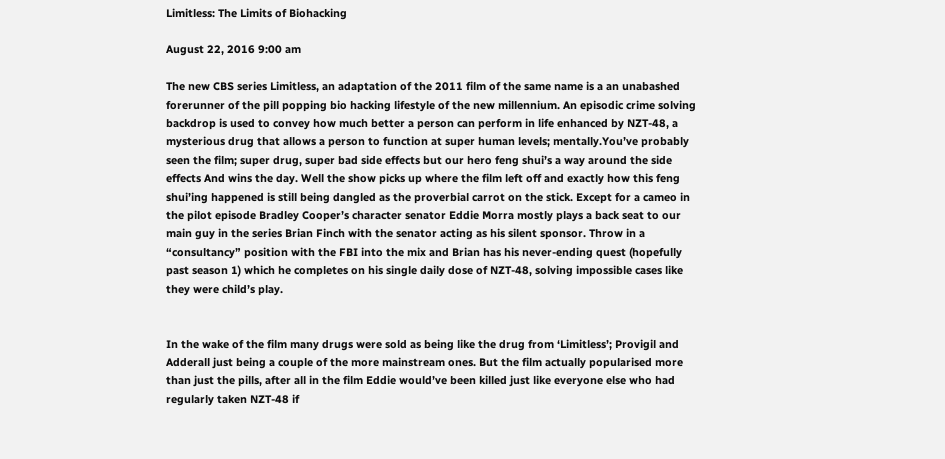Limitless: The Limits of Biohacking

August 22, 2016 9:00 am

The new CBS series Limitless, an adaptation of the 2011 film of the same name is a an unabashed forerunner of the pill popping bio hacking lifestyle of the new millennium. An episodic crime solving backdrop is used to convey how much better a person can perform in life enhanced by NZT-48, a mysterious drug that allows a person to function at super human levels; mentally.You’ve probably seen the film; super drug, super bad side effects but our hero feng shui’s a way around the side effects And wins the day. Well the show picks up where the film left off and exactly how this feng shui’ing happened is still being dangled as the proverbial carrot on the stick. Except for a cameo in the pilot episode Bradley Cooper’s character senator Eddie Morra mostly plays a back seat to our main guy in the series Brian Finch with the senator acting as his silent sponsor. Throw in a “consultancy” position with the FBI into the mix and Brian has his never-ending quest (hopefully past season 1) which he completes on his single daily dose of NZT-48, solving impossible cases like they were child’s play.


In the wake of the film many drugs were sold as being like the drug from ‘Limitless’; Provigil and Adderall just being a couple of the more mainstream ones. But the film actually popularised more than just the pills, after all in the film Eddie would’ve been killed just like everyone else who had regularly taken NZT-48 if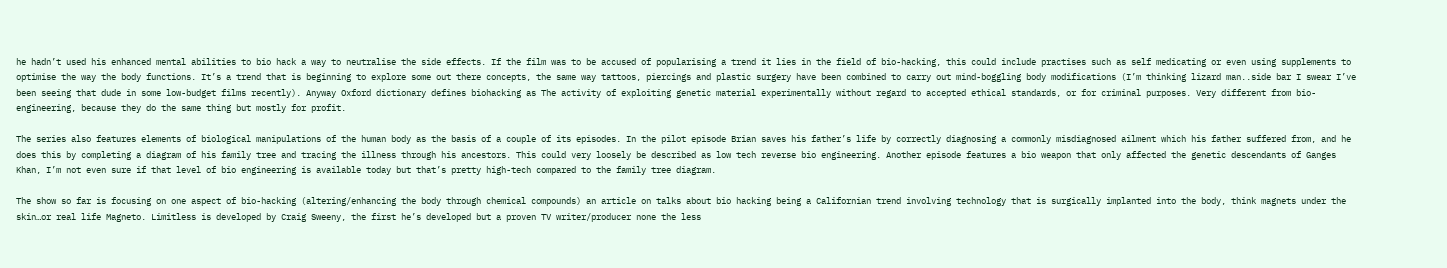he hadn’t used his enhanced mental abilities to bio hack a way to neutralise the side effects. If the film was to be accused of popularising a trend it lies in the field of bio-hacking, this could include practises such as self medicating or even using supplements to optimise the way the body functions. It’s a trend that is beginning to explore some out there concepts, the same way tattoos, piercings and plastic surgery have been combined to carry out mind-boggling body modifications (I’m thinking lizard man..side bar I swear I’ve been seeing that dude in some low-budget films recently). Anyway Oxford dictionary defines biohacking as The activity of exploiting genetic material experimentally without regard to accepted ethical standards, or for criminal purposes. Very different from bio-engineering, because they do the same thing but mostly for profit.

The series also features elements of biological manipulations of the human body as the basis of a couple of its episodes. In the pilot episode Brian saves his father’s life by correctly diagnosing a commonly misdiagnosed ailment which his father suffered from, and he does this by completing a diagram of his family tree and tracing the illness through his ancestors. This could very loosely be described as low tech reverse bio engineering. Another episode features a bio weapon that only affected the genetic descendants of Ganges Khan, I’m not even sure if that level of bio engineering is available today but that’s pretty high-tech compared to the family tree diagram.

The show so far is focusing on one aspect of bio-hacking (altering/enhancing the body through chemical compounds) an article on talks about bio hacking being a Californian trend involving technology that is surgically implanted into the body, think magnets under the skin…or real life Magneto. Limitless is developed by Craig Sweeny, the first he’s developed but a proven TV writer/producer none the less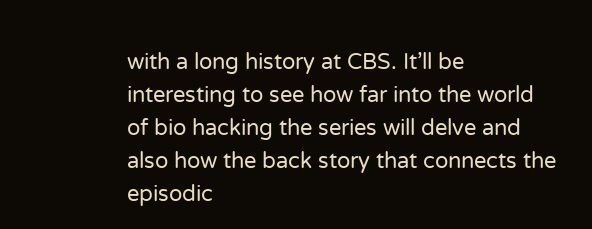with a long history at CBS. It’ll be interesting to see how far into the world of bio hacking the series will delve and also how the back story that connects the episodic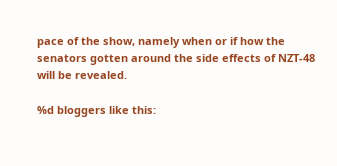pace of the show, namely when or if how the senators gotten around the side effects of NZT-48 will be revealed.

%d bloggers like this: